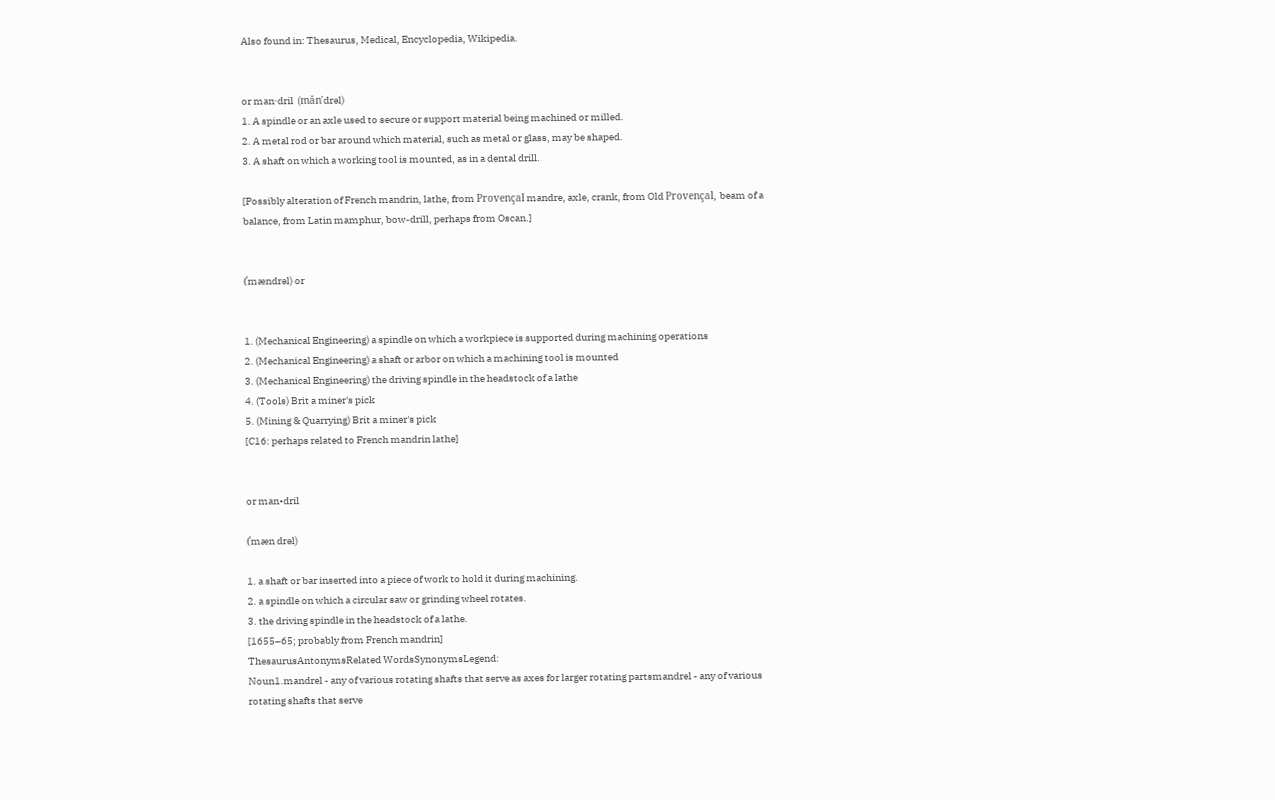Also found in: Thesaurus, Medical, Encyclopedia, Wikipedia.


or man·dril  (măn′drəl)
1. A spindle or an axle used to secure or support material being machined or milled.
2. A metal rod or bar around which material, such as metal or glass, may be shaped.
3. A shaft on which a working tool is mounted, as in a dental drill.

[Possibly alteration of French mandrin, lathe, from Provençal mandre, axle, crank, from Old Provençal, beam of a balance, from Latin mamphur, bow-drill, perhaps from Oscan.]


(ˈmændrəl) or


1. (Mechanical Engineering) a spindle on which a workpiece is supported during machining operations
2. (Mechanical Engineering) a shaft or arbor on which a machining tool is mounted
3. (Mechanical Engineering) the driving spindle in the headstock of a lathe
4. (Tools) Brit a miner's pick
5. (Mining & Quarrying) Brit a miner's pick
[C16: perhaps related to French mandrin lathe]


or man•dril

(ˈmæn drəl)

1. a shaft or bar inserted into a piece of work to hold it during machining.
2. a spindle on which a circular saw or grinding wheel rotates.
3. the driving spindle in the headstock of a lathe.
[1655–65; probably from French mandrin]
ThesaurusAntonymsRelated WordsSynonymsLegend:
Noun1.mandrel - any of various rotating shafts that serve as axes for larger rotating partsmandrel - any of various rotating shafts that serve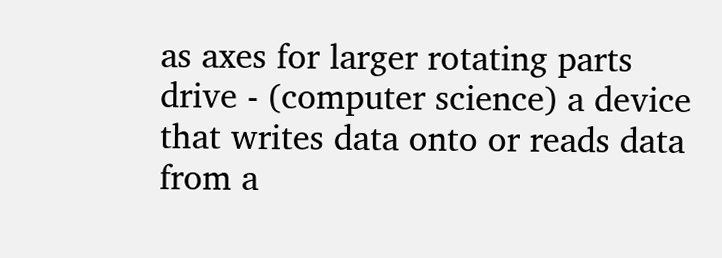as axes for larger rotating parts
drive - (computer science) a device that writes data onto or reads data from a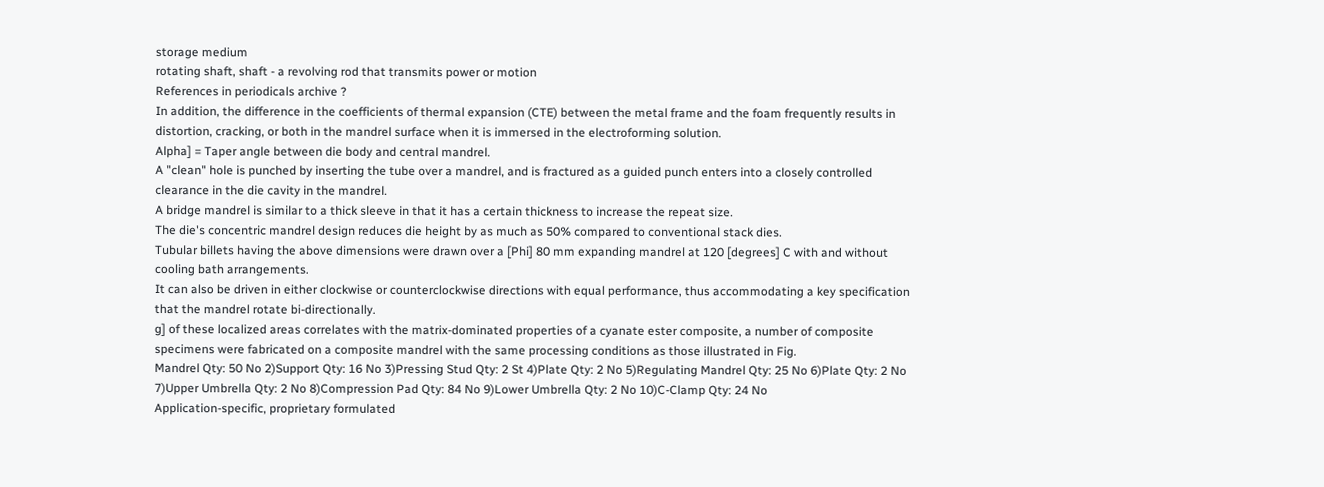storage medium
rotating shaft, shaft - a revolving rod that transmits power or motion
References in periodicals archive ?
In addition, the difference in the coefficients of thermal expansion (CTE) between the metal frame and the foam frequently results in distortion, cracking, or both in the mandrel surface when it is immersed in the electroforming solution.
Alpha] = Taper angle between die body and central mandrel.
A "clean" hole is punched by inserting the tube over a mandrel, and is fractured as a guided punch enters into a closely controlled clearance in the die cavity in the mandrel.
A bridge mandrel is similar to a thick sleeve in that it has a certain thickness to increase the repeat size.
The die's concentric mandrel design reduces die height by as much as 50% compared to conventional stack dies.
Tubular billets having the above dimensions were drawn over a [Phi] 80 mm expanding mandrel at 120 [degrees] C with and without cooling bath arrangements.
It can also be driven in either clockwise or counterclockwise directions with equal performance, thus accommodating a key specification that the mandrel rotate bi-directionally.
g] of these localized areas correlates with the matrix-dominated properties of a cyanate ester composite, a number of composite specimens were fabricated on a composite mandrel with the same processing conditions as those illustrated in Fig.
Mandrel Qty: 50 No 2)Support Qty: 16 No 3)Pressing Stud Qty: 2 St 4)Plate Qty: 2 No 5)Regulating Mandrel Qty: 25 No 6)Plate Qty: 2 No 7)Upper Umbrella Qty: 2 No 8)Compression Pad Qty: 84 No 9)Lower Umbrella Qty: 2 No 10)C-Clamp Qty: 24 No
Application-specific, proprietary formulated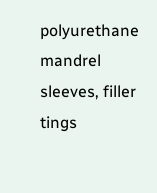polyurethane mandrel sleeves, filler tings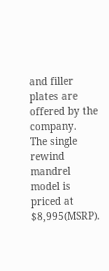and filler plates are offered by the company.
The single rewind mandrel model is priced at $8,995(MSRP).